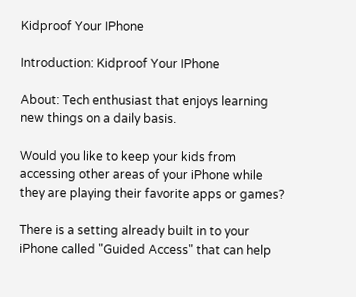Kidproof Your IPhone

Introduction: Kidproof Your IPhone

About: Tech enthusiast that enjoys learning new things on a daily basis.

Would you like to keep your kids from accessing other areas of your iPhone while they are playing their favorite apps or games?

There is a setting already built in to your iPhone called "Guided Access" that can help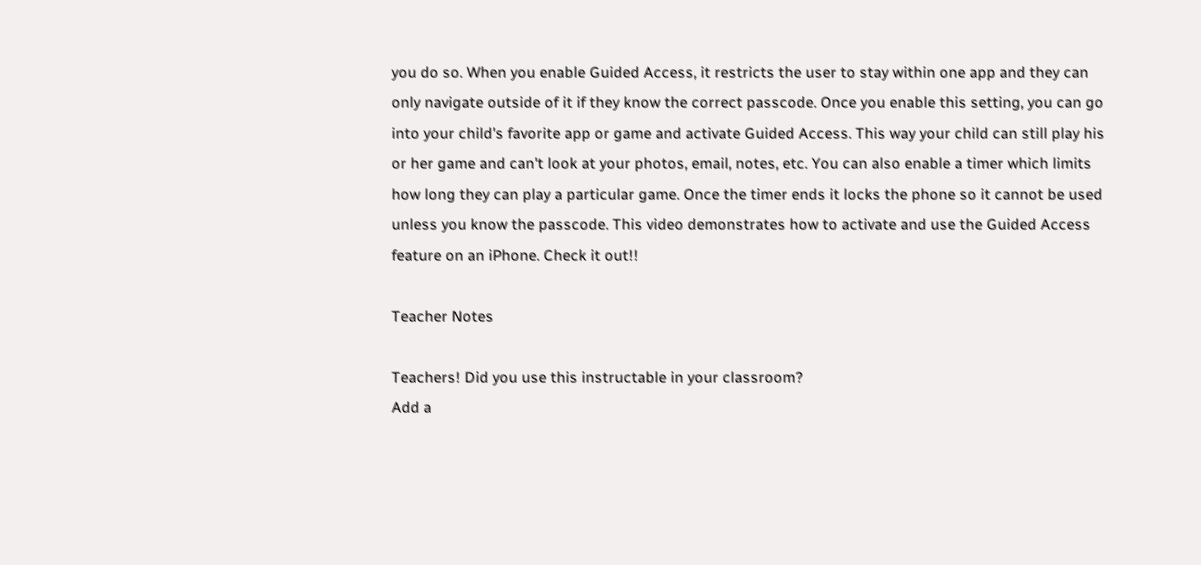you do so. When you enable Guided Access, it restricts the user to stay within one app and they can only navigate outside of it if they know the correct passcode. Once you enable this setting, you can go into your child's favorite app or game and activate Guided Access. This way your child can still play his or her game and can't look at your photos, email, notes, etc. You can also enable a timer which limits how long they can play a particular game. Once the timer ends it locks the phone so it cannot be used unless you know the passcode. This video demonstrates how to activate and use the Guided Access feature on an iPhone. Check it out!!

Teacher Notes

Teachers! Did you use this instructable in your classroom?
Add a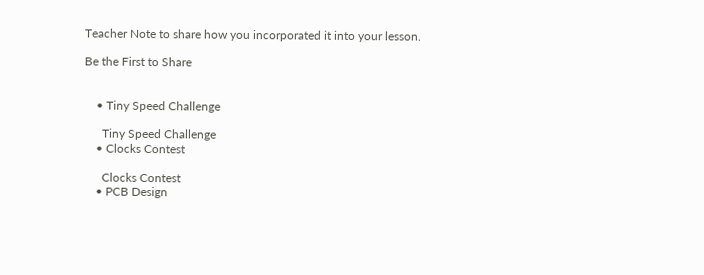Teacher Note to share how you incorporated it into your lesson.

Be the First to Share


    • Tiny Speed Challenge

      Tiny Speed Challenge
    • Clocks Contest

      Clocks Contest
    • PCB Design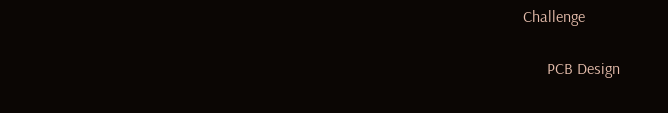Challenge

      PCB Design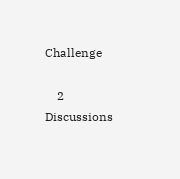Challenge

    2 Discussions